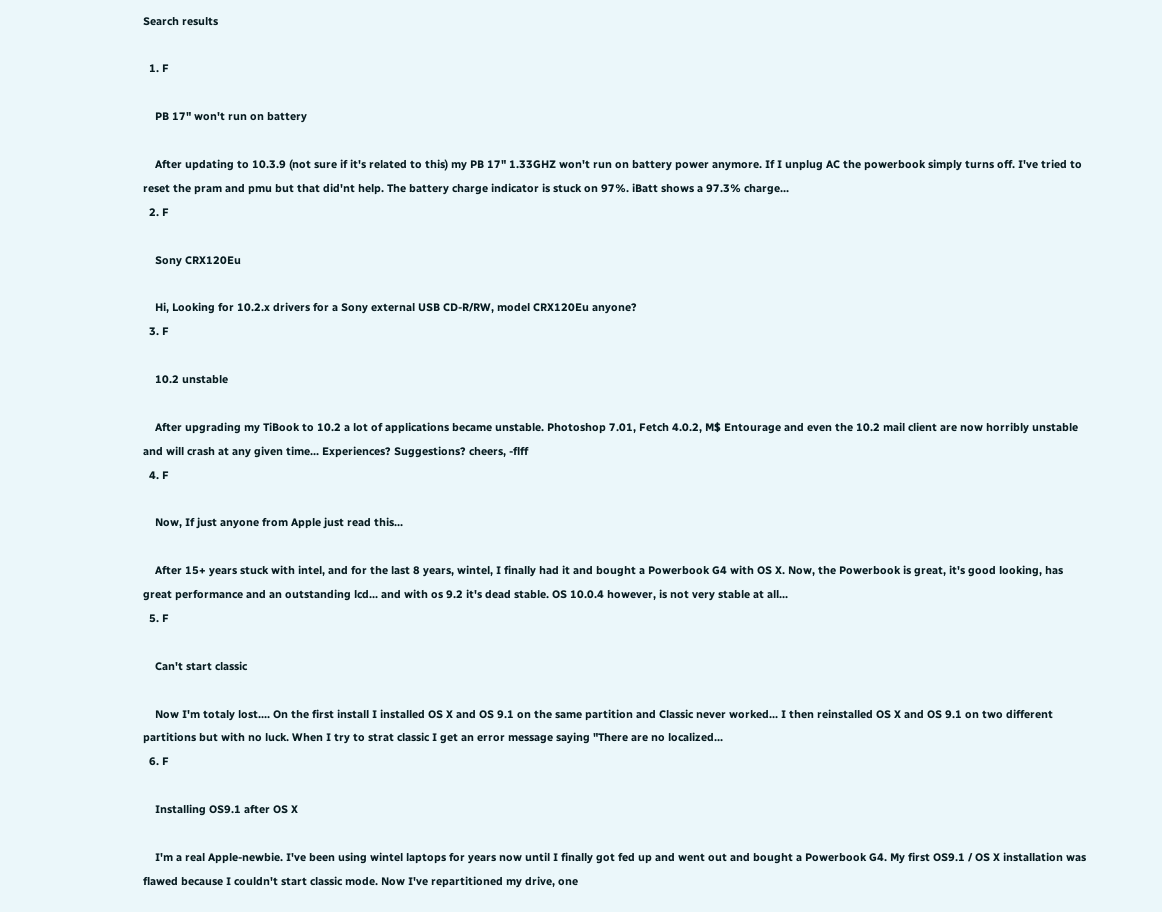Search results

  1. F

    PB 17" won't run on battery

    After updating to 10.3.9 (not sure if it's related to this) my PB 17" 1.33GHZ won't run on battery power anymore. If I unplug AC the powerbook simply turns off. I've tried to reset the pram and pmu but that did'nt help. The battery charge indicator is stuck on 97%. iBatt shows a 97.3% charge...
  2. F

    Sony CRX120Eu

    Hi, Looking for 10.2.x drivers for a Sony external USB CD-R/RW, model CRX120Eu anyone?
  3. F

    10.2 unstable

    After upgrading my TiBook to 10.2 a lot of applications became unstable. Photoshop 7.01, Fetch 4.0.2, M$ Entourage and even the 10.2 mail client are now horribly unstable and will crash at any given time... Experiences? Suggestions? cheers, -flff
  4. F

    Now, If just anyone from Apple just read this...

    After 15+ years stuck with intel, and for the last 8 years, wintel, I finally had it and bought a Powerbook G4 with OS X. Now, the Powerbook is great, it's good looking, has great performance and an outstanding lcd... and with os 9.2 it's dead stable. OS 10.0.4 however, is not very stable at all...
  5. F

    Can't start classic

    Now I'm totaly lost.... On the first install I installed OS X and OS 9.1 on the same partition and Classic never worked... I then reinstalled OS X and OS 9.1 on two different partitions but with no luck. When I try to strat classic I get an error message saying "There are no localized...
  6. F

    Installing OS9.1 after OS X

    I'm a real Apple-newbie. I've been using wintel laptops for years now until I finally got fed up and went out and bought a Powerbook G4. My first OS9.1 / OS X installation was flawed because I couldn't start classic mode. Now I've repartitioned my drive, one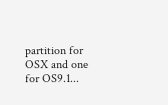partition for OSX and one for OS9.1...